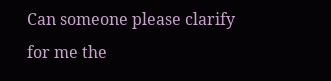Can someone please clarify for me the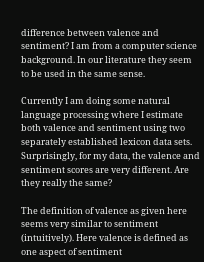difference between valence and sentiment? I am from a computer science background. In our literature they seem to be used in the same sense.

Currently I am doing some natural language processing where I estimate both valence and sentiment using two separately established lexicon data sets. Surprisingly, for my data, the valence and sentiment scores are very different. Are they really the same?

The definition of valence as given here seems very similar to sentiment (intuitively). Here valence is defined as one aspect of sentiment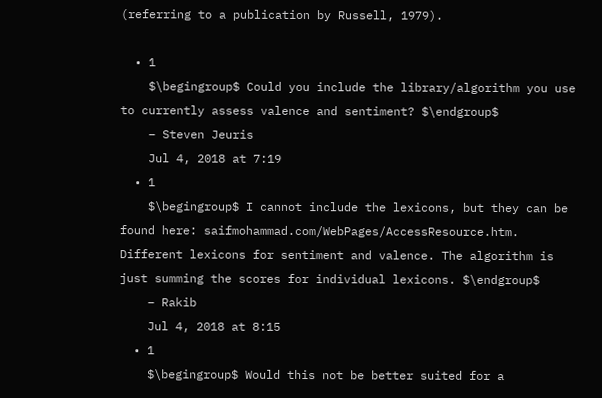(referring to a publication by Russell, 1979).

  • 1
    $\begingroup$ Could you include the library/algorithm you use to currently assess valence and sentiment? $\endgroup$
    – Steven Jeuris
    Jul 4, 2018 at 7:19
  • 1
    $\begingroup$ I cannot include the lexicons, but they can be found here: saifmohammad.com/WebPages/AccessResource.htm. Different lexicons for sentiment and valence. The algorithm is just summing the scores for individual lexicons. $\endgroup$
    – Rakib
    Jul 4, 2018 at 8:15
  • 1
    $\begingroup$ Would this not be better suited for a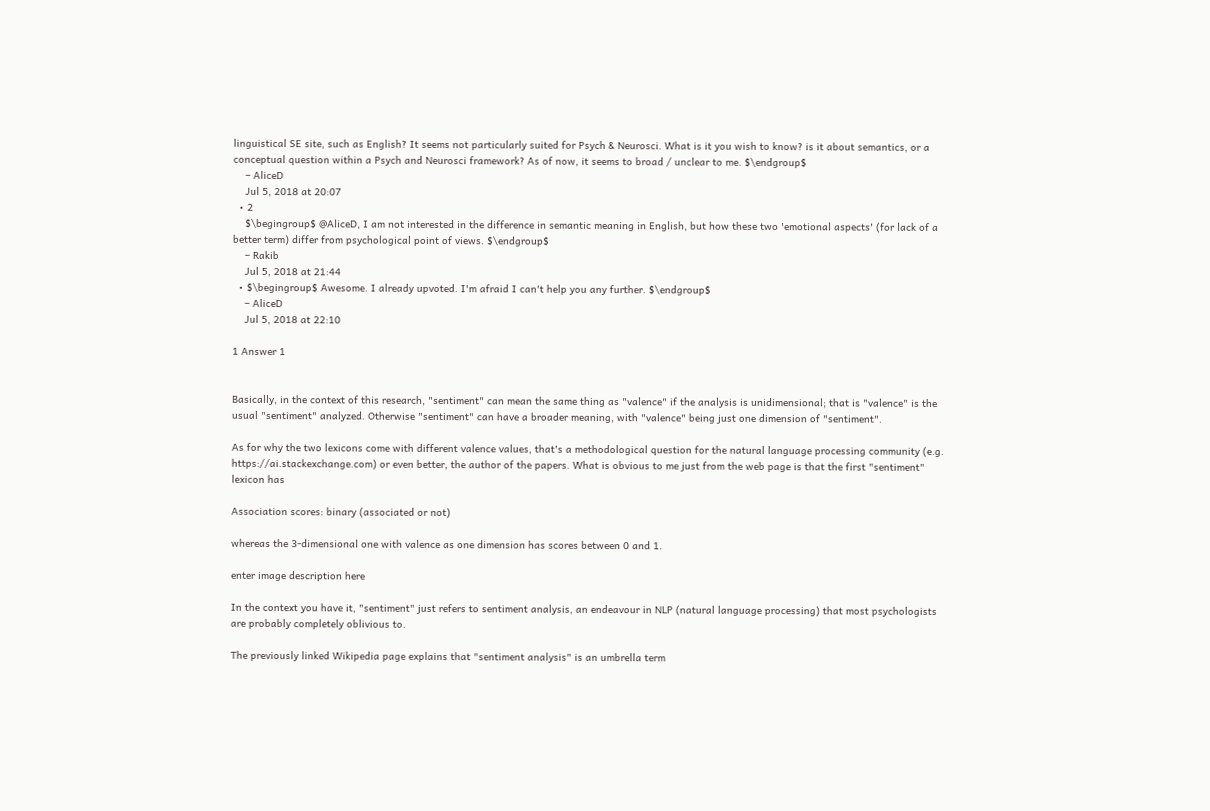linguistical SE site, such as English? It seems not particularly suited for Psych & Neurosci. What is it you wish to know? is it about semantics, or a conceptual question within a Psych and Neurosci framework? As of now, it seems to broad / unclear to me. $\endgroup$
    – AliceD
    Jul 5, 2018 at 20:07
  • 2
    $\begingroup$ @AliceD, I am not interested in the difference in semantic meaning in English, but how these two 'emotional aspects' (for lack of a better term) differ from psychological point of views. $\endgroup$
    – Rakib
    Jul 5, 2018 at 21:44
  • $\begingroup$ Awesome. I already upvoted. I'm afraid I can't help you any further. $\endgroup$
    – AliceD
    Jul 5, 2018 at 22:10

1 Answer 1


Basically, in the context of this research, "sentiment" can mean the same thing as "valence" if the analysis is unidimensional; that is "valence" is the usual "sentiment" analyzed. Otherwise "sentiment" can have a broader meaning, with "valence" being just one dimension of "sentiment".

As for why the two lexicons come with different valence values, that's a methodological question for the natural language processing community (e.g. https://ai.stackexchange.com) or even better, the author of the papers. What is obvious to me just from the web page is that the first "sentiment" lexicon has

Association scores: binary (associated or not)

whereas the 3-dimensional one with valence as one dimension has scores between 0 and 1.

enter image description here

In the context you have it, "sentiment" just refers to sentiment analysis, an endeavour in NLP (natural language processing) that most psychologists are probably completely oblivious to.

The previously linked Wikipedia page explains that "sentiment analysis" is an umbrella term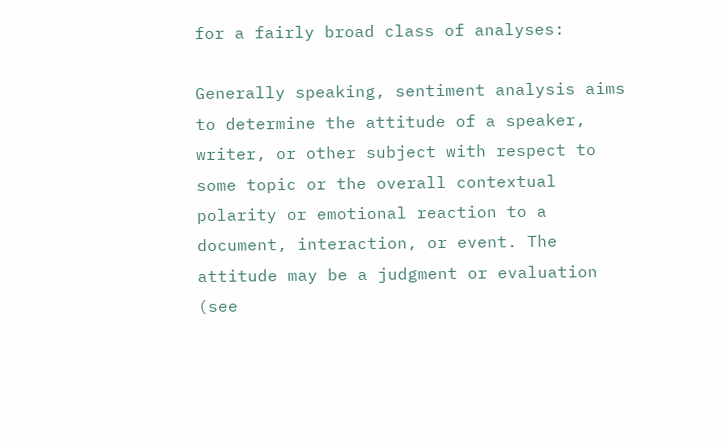for a fairly broad class of analyses:

Generally speaking, sentiment analysis aims to determine the attitude of a speaker, writer, or other subject with respect to some topic or the overall contextual polarity or emotional reaction to a document, interaction, or event. The attitude may be a judgment or evaluation (see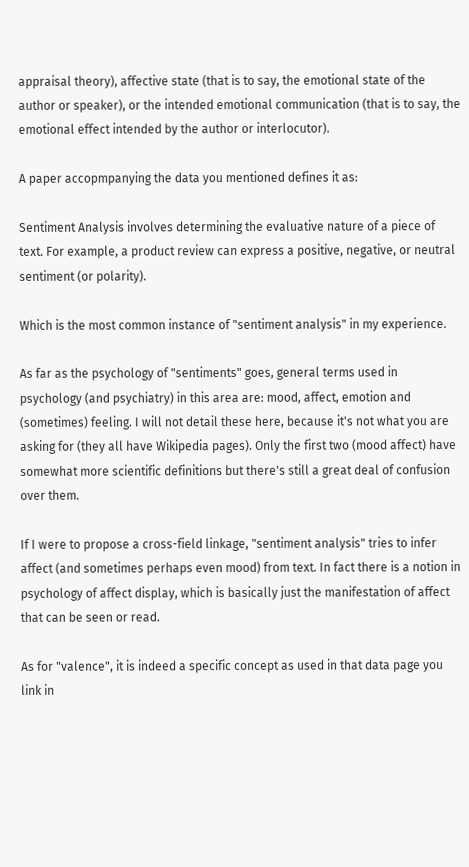appraisal theory), affective state (that is to say, the emotional state of the author or speaker), or the intended emotional communication (that is to say, the emotional effect intended by the author or interlocutor).

A paper accopmpanying the data you mentioned defines it as:

Sentiment Analysis involves determining the evaluative nature of a piece of text. For example, a product review can express a positive, negative, or neutral sentiment (or polarity).

Which is the most common instance of "sentiment analysis" in my experience.

As far as the psychology of "sentiments" goes, general terms used in psychology (and psychiatry) in this area are: mood, affect, emotion and (sometimes) feeling. I will not detail these here, because it's not what you are asking for (they all have Wikipedia pages). Only the first two (mood affect) have somewhat more scientific definitions but there's still a great deal of confusion over them.

If I were to propose a cross-field linkage, "sentiment analysis" tries to infer affect (and sometimes perhaps even mood) from text. In fact there is a notion in psychology of affect display, which is basically just the manifestation of affect that can be seen or read.

As for "valence", it is indeed a specific concept as used in that data page you link in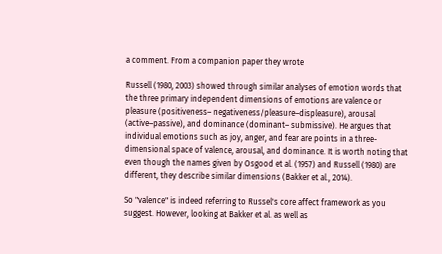a comment. From a companion paper they wrote

Russell (1980, 2003) showed through similar analyses of emotion words that the three primary independent dimensions of emotions are valence or pleasure (positiveness– negativeness/pleasure–displeasure), arousal (active–passive), and dominance (dominant– submissive). He argues that individual emotions such as joy, anger, and fear are points in a three-dimensional space of valence, arousal, and dominance. It is worth noting that even though the names given by Osgood et al. (1957) and Russell (1980) are different, they describe similar dimensions (Bakker et al., 2014).

So "valence" is indeed referring to Russel's core affect framework as you suggest. However, looking at Bakker et al. as well as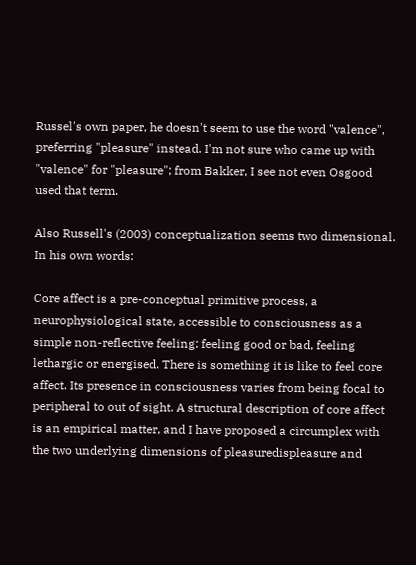Russel's own paper, he doesn't seem to use the word "valence", preferring "pleasure" instead. I'm not sure who came up with "valence" for "pleasure"; from Bakker, I see not even Osgood used that term.

Also Russell's (2003) conceptualization seems two dimensional. In his own words:

Core affect is a pre-conceptual primitive process, a neurophysiological state, accessible to consciousness as a simple non-reflective feeling: feeling good or bad, feeling lethargic or energised. There is something it is like to feel core affect. Its presence in consciousness varies from being focal to peripheral to out of sight. A structural description of core affect is an empirical matter, and I have proposed a circumplex with the two underlying dimensions of pleasuredispleasure and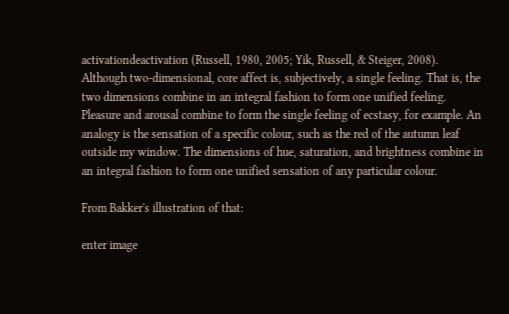activationdeactivation (Russell, 1980, 2005; Yik, Russell, & Steiger, 2008). Although two-dimensional, core affect is, subjectively, a single feeling. That is, the two dimensions combine in an integral fashion to form one unified feeling. Pleasure and arousal combine to form the single feeling of ecstasy, for example. An analogy is the sensation of a specific colour, such as the red of the autumn leaf outside my window. The dimensions of hue, saturation, and brightness combine in an integral fashion to form one unified sensation of any particular colour.

From Bakker's illustration of that:

enter image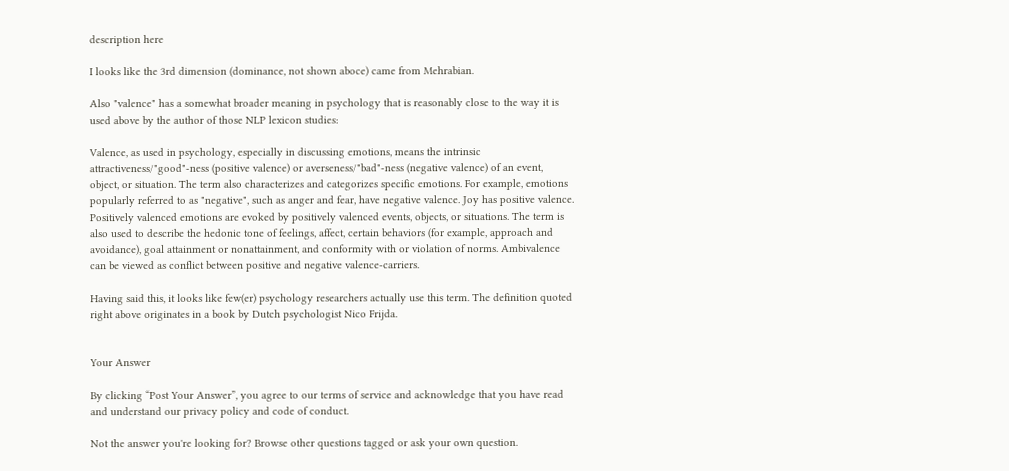description here

I looks like the 3rd dimension (dominance, not shown aboce) came from Mehrabian.

Also "valence" has a somewhat broader meaning in psychology that is reasonably close to the way it is used above by the author of those NLP lexicon studies:

Valence, as used in psychology, especially in discussing emotions, means the intrinsic attractiveness/"good"-ness (positive valence) or averseness/"bad"-ness (negative valence) of an event, object, or situation. The term also characterizes and categorizes specific emotions. For example, emotions popularly referred to as "negative", such as anger and fear, have negative valence. Joy has positive valence. Positively valenced emotions are evoked by positively valenced events, objects, or situations. The term is also used to describe the hedonic tone of feelings, affect, certain behaviors (for example, approach and avoidance), goal attainment or nonattainment, and conformity with or violation of norms. Ambivalence can be viewed as conflict between positive and negative valence-carriers.

Having said this, it looks like few(er) psychology researchers actually use this term. The definition quoted right above originates in a book by Dutch psychologist Nico Frijda.


Your Answer

By clicking “Post Your Answer”, you agree to our terms of service and acknowledge that you have read and understand our privacy policy and code of conduct.

Not the answer you're looking for? Browse other questions tagged or ask your own question.